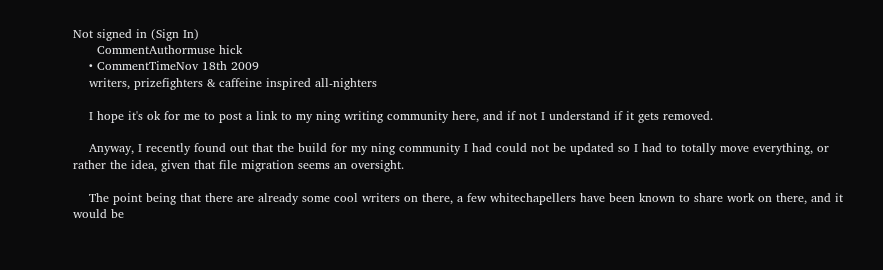Not signed in (Sign In)
      CommentAuthormuse hick
    • CommentTimeNov 18th 2009
    writers, prizefighters & caffeine inspired all-nighters

    I hope it's ok for me to post a link to my ning writing community here, and if not I understand if it gets removed.

    Anyway, I recently found out that the build for my ning community I had could not be updated so I had to totally move everything, or rather the idea, given that file migration seems an oversight.

    The point being that there are already some cool writers on there, a few whitechapellers have been known to share work on there, and it would be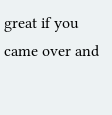great if you came over and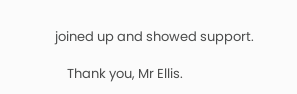joined up and showed support.

    Thank you, Mr Ellis.